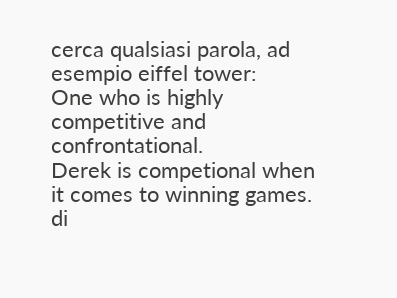cerca qualsiasi parola, ad esempio eiffel tower:
One who is highly competitive and confrontational.
Derek is competional when it comes to winning games.
di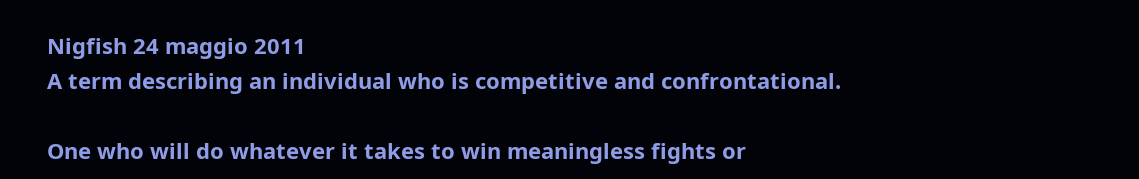Nigfish 24 maggio 2011
A term describing an individual who is competitive and confrontational.

One who will do whatever it takes to win meaningless fights or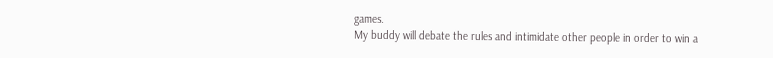games.
My buddy will debate the rules and intimidate other people in order to win a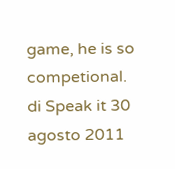game, he is so competional.
di Speak it 30 agosto 2011